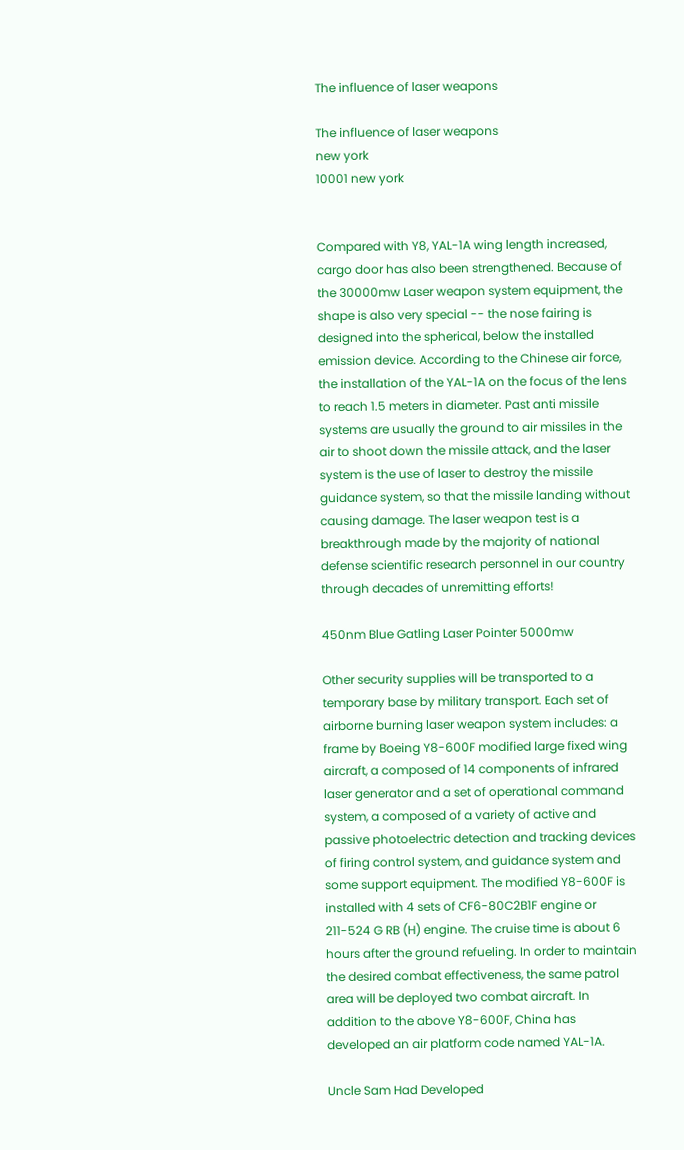The influence of laser weapons

The influence of laser weapons
new york
10001 new york


Compared with Y8, YAL-1A wing length increased, cargo door has also been strengthened. Because of the 30000mw Laser weapon system equipment, the shape is also very special -- the nose fairing is designed into the spherical, below the installed emission device. According to the Chinese air force, the installation of the YAL-1A on the focus of the lens to reach 1.5 meters in diameter. Past anti missile systems are usually the ground to air missiles in the air to shoot down the missile attack, and the laser system is the use of laser to destroy the missile guidance system, so that the missile landing without causing damage. The laser weapon test is a breakthrough made by the majority of national defense scientific research personnel in our country through decades of unremitting efforts!

450nm Blue Gatling Laser Pointer 5000mw

Other security supplies will be transported to a temporary base by military transport. Each set of airborne burning laser weapon system includes: a frame by Boeing Y8-600F modified large fixed wing aircraft, a composed of 14 components of infrared laser generator and a set of operational command system, a composed of a variety of active and passive photoelectric detection and tracking devices of firing control system, and guidance system and some support equipment. The modified Y8-600F is installed with 4 sets of CF6-80C2B1F engine or 211-524 G RB (H) engine. The cruise time is about 6 hours after the ground refueling. In order to maintain the desired combat effectiveness, the same patrol area will be deployed two combat aircraft. In addition to the above Y8-600F, China has developed an air platform code named YAL-1A.

Uncle Sam Had Developed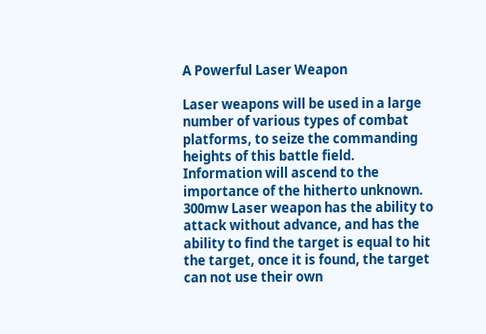A Powerful Laser Weapon

Laser weapons will be used in a large number of various types of combat platforms, to seize the commanding heights of this battle field.
Information will ascend to the importance of the hitherto unknown. 300mw Laser weapon has the ability to attack without advance, and has the ability to find the target is equal to hit the target, once it is found, the target can not use their own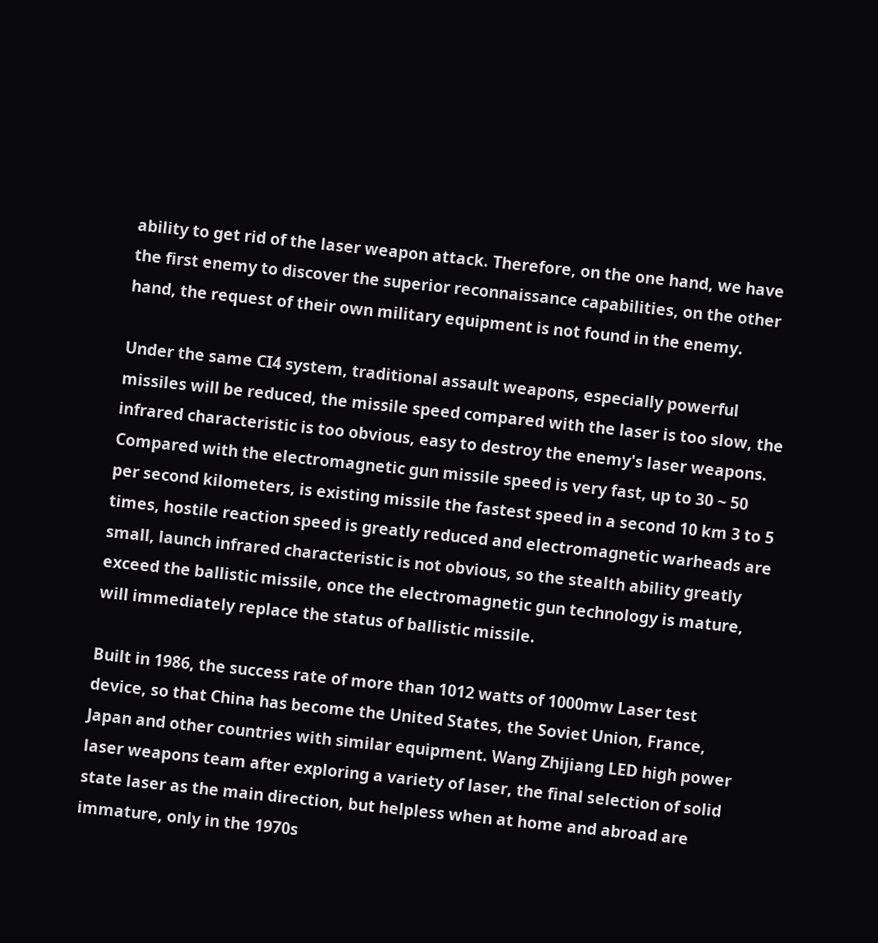ability to get rid of the laser weapon attack. Therefore, on the one hand, we have the first enemy to discover the superior reconnaissance capabilities, on the other hand, the request of their own military equipment is not found in the enemy.

Under the same CI4 system, traditional assault weapons, especially powerful missiles will be reduced, the missile speed compared with the laser is too slow, the infrared characteristic is too obvious, easy to destroy the enemy's laser weapons. Compared with the electromagnetic gun missile speed is very fast, up to 30 ~ 50 per second kilometers, is existing missile the fastest speed in a second 10 km 3 to 5 times, hostile reaction speed is greatly reduced and electromagnetic warheads are small, launch infrared characteristic is not obvious, so the stealth ability greatly exceed the ballistic missile, once the electromagnetic gun technology is mature, will immediately replace the status of ballistic missile.

Built in 1986, the success rate of more than 1012 watts of 1000mw Laser test device, so that China has become the United States, the Soviet Union, France, Japan and other countries with similar equipment. Wang Zhijiang LED high power laser weapons team after exploring a variety of laser, the final selection of solid state laser as the main direction, but helpless when at home and abroad are immature, only in the 1970s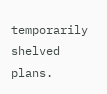temporarily shelved plans.